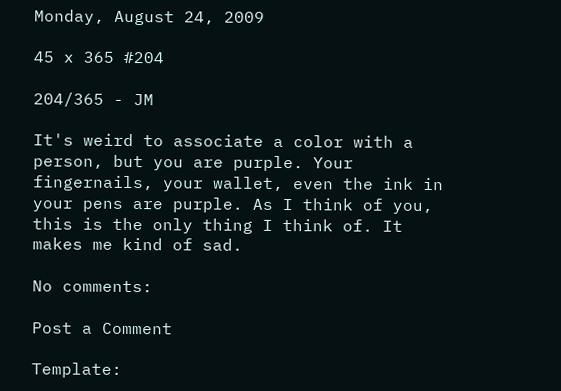Monday, August 24, 2009

45 x 365 #204

204/365 - JM

It's weird to associate a color with a person, but you are purple. Your fingernails, your wallet, even the ink in your pens are purple. As I think of you, this is the only thing I think of. It makes me kind of sad.

No comments:

Post a Comment

Template: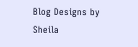Blog Designs by Sheila